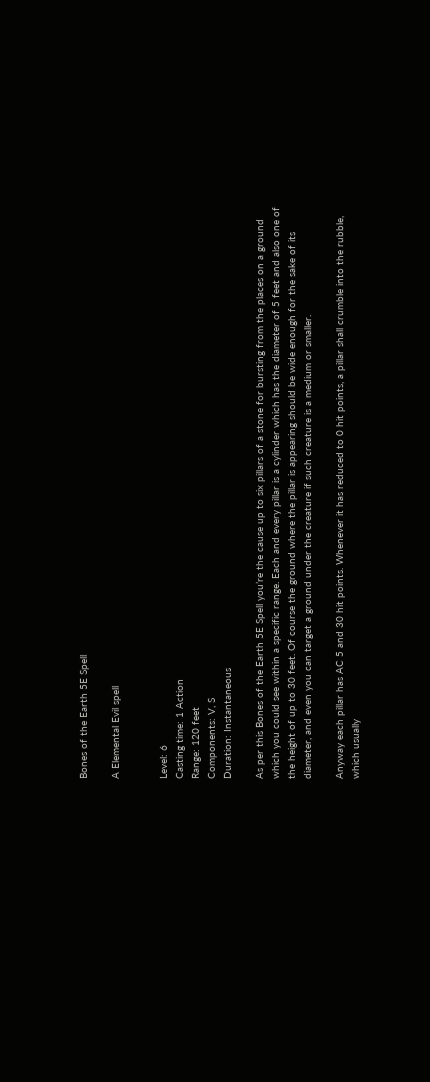Bones of the Earth 5E Spell

A Elemental Evil spell


Level: 6
Casting time: 1 Action
Range: 120 feet
Components: V, S
Duration: Instantaneous

As per this Bones of the Earth 5E Spell you’re the cause up to six pillars of a stone for bursting from the places on a ground which you could see within a specific range. Each and every pillar is a cylinder which has the diameter of 5 feet and also one of the height of up to 30 feet. Of course the ground where the pillar is appearing should be wide enough for the sake of its diameter, and even you can target a ground under the creature if such creature is a medium or smaller.

Anyway each pillar has AC 5 and 30 hit points. Whenever it has reduced to 0 hit points, a pillar shall crumble into the rubble, which usually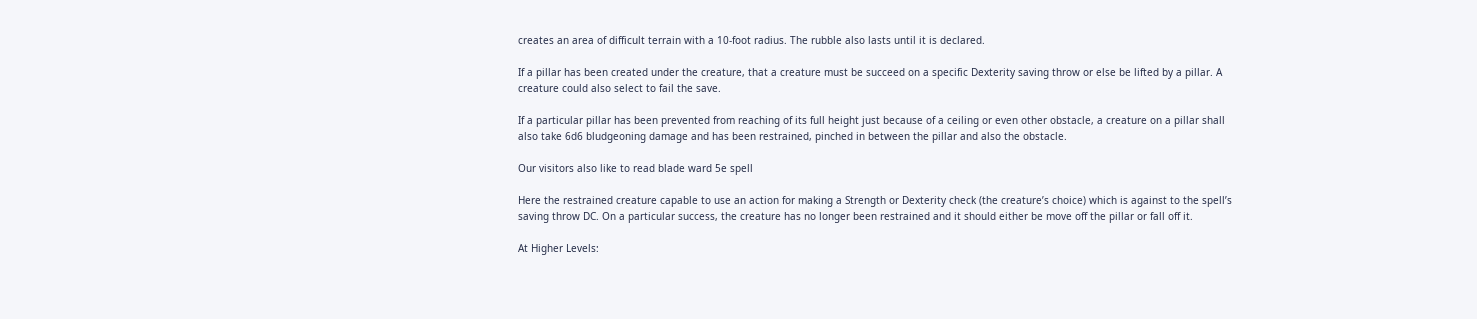creates an area of difficult terrain with a 10-foot radius. The rubble also lasts until it is declared.

If a pillar has been created under the creature, that a creature must be succeed on a specific Dexterity saving throw or else be lifted by a pillar. A creature could also select to fail the save.

If a particular pillar has been prevented from reaching of its full height just because of a ceiling or even other obstacle, a creature on a pillar shall also take 6d6 bludgeoning damage and has been restrained, pinched in between the pillar and also the obstacle.

Our visitors also like to read blade ward 5e spell

Here the restrained creature capable to use an action for making a Strength or Dexterity check (the creature’s choice) which is against to the spell’s saving throw DC. On a particular success, the creature has no longer been restrained and it should either be move off the pillar or fall off it.

At Higher Levels: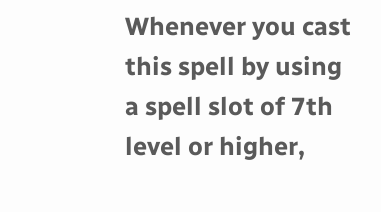Whenever you cast this spell by using a spell slot of 7th level or higher,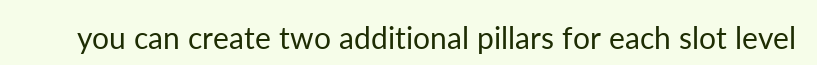you can create two additional pillars for each slot level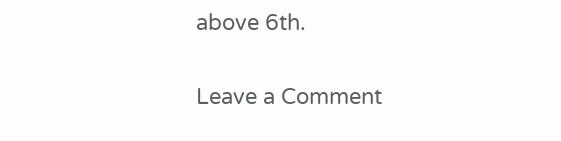above 6th.

Leave a Comment